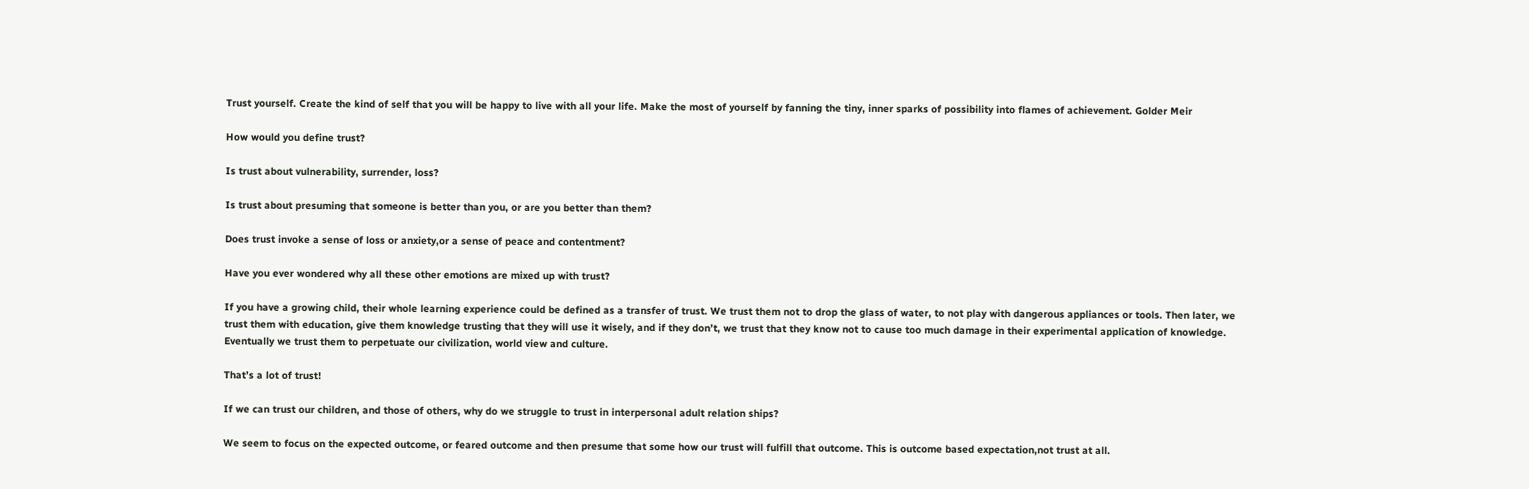Trust yourself. Create the kind of self that you will be happy to live with all your life. Make the most of yourself by fanning the tiny, inner sparks of possibility into flames of achievement. Golder Meir

How would you define trust?

Is trust about vulnerability, surrender, loss?

Is trust about presuming that someone is better than you, or are you better than them?

Does trust invoke a sense of loss or anxiety,or a sense of peace and contentment?

Have you ever wondered why all these other emotions are mixed up with trust?

If you have a growing child, their whole learning experience could be defined as a transfer of trust. We trust them not to drop the glass of water, to not play with dangerous appliances or tools. Then later, we trust them with education, give them knowledge trusting that they will use it wisely, and if they don’t, we trust that they know not to cause too much damage in their experimental application of knowledge. Eventually we trust them to perpetuate our civilization, world view and culture.

That’s a lot of trust!

If we can trust our children, and those of others, why do we struggle to trust in interpersonal adult relation ships?

We seem to focus on the expected outcome, or feared outcome and then presume that some how our trust will fulfill that outcome. This is outcome based expectation,not trust at all.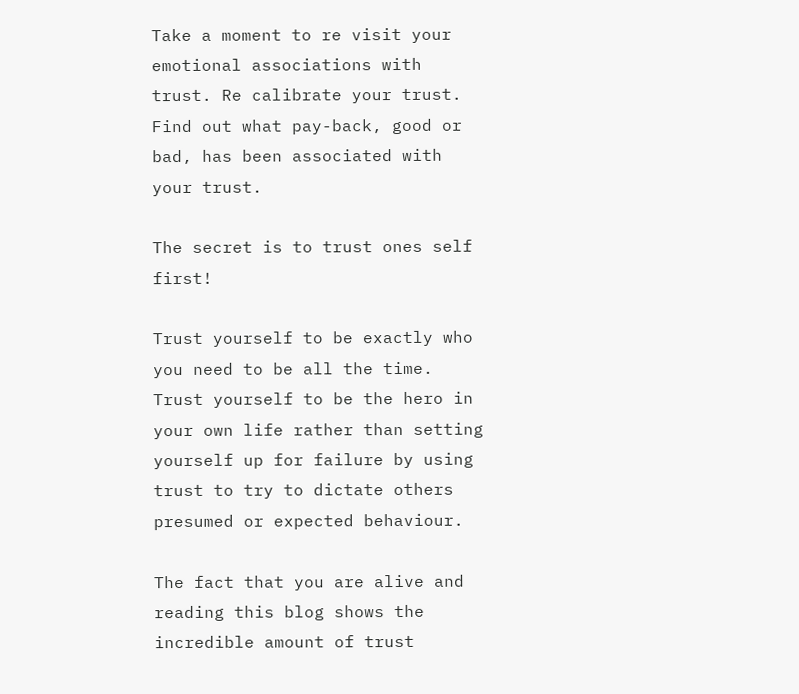Take a moment to re visit your emotional associations with trust. Re calibrate your trust. Find out what pay-back, good or bad, has been associated with your trust.

The secret is to trust ones self first!

Trust yourself to be exactly who you need to be all the time. Trust yourself to be the hero in your own life rather than setting yourself up for failure by using trust to try to dictate others presumed or expected behaviour.

The fact that you are alive and reading this blog shows the incredible amount of trust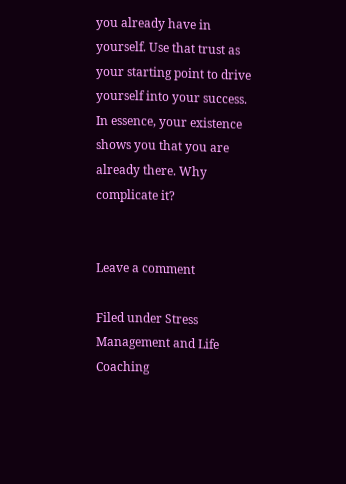you already have in yourself. Use that trust as your starting point to drive yourself into your success. In essence, your existence shows you that you are already there. Why complicate it?


Leave a comment

Filed under Stress Management and Life Coaching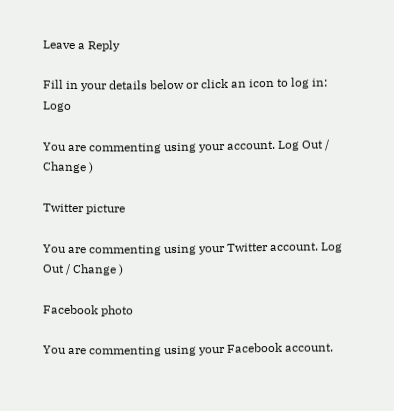Leave a Reply

Fill in your details below or click an icon to log in: Logo

You are commenting using your account. Log Out / Change )

Twitter picture

You are commenting using your Twitter account. Log Out / Change )

Facebook photo

You are commenting using your Facebook account.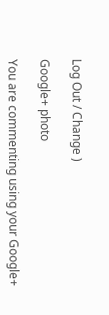Log Out / Change )

Google+ photo

You are commenting using your Google+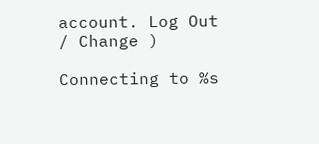account. Log Out / Change )

Connecting to %s